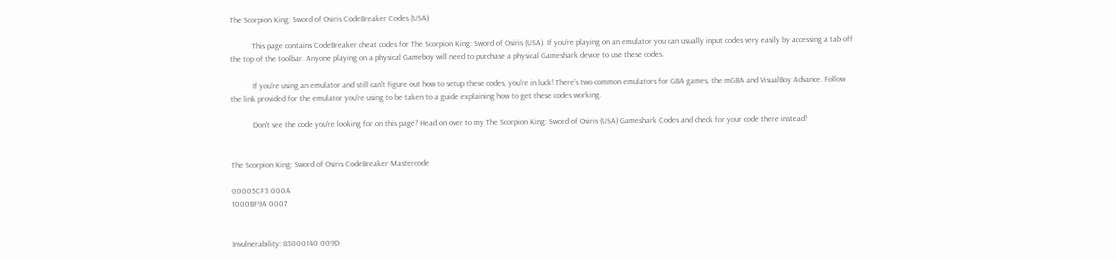The Scorpion King: Sword of Osiris CodeBreaker Codes (USA)

           This page contains CodeBreaker cheat codes for The Scorpion King: Sword of Osiris (USA). If you're playing on an emulator you can usually input codes very easily by accessing a tab off the top of the toolbar. Anyone playing on a physical Gameboy will need to purchase a physical Gameshark device to use these codes.

           If you're using an emulator and still can't figure out how to setup these codes, you're in luck! There's two common emulators for GBA games, the mGBA and VisualBoy Advance. Follow the link provided for the emulator you're using to be taken to a guide explaining how to get these codes working.

           Don't see the code you're looking for on this page? Head on over to my The Scorpion King: Sword of Osiris (USA) Gameshark Codes and check for your code there instead!


The Scorpion King: Sword of Osiris CodeBreaker Mastercode

00005CF3 000A
1000BF9A 0007


Invulnerability: 83000140 009D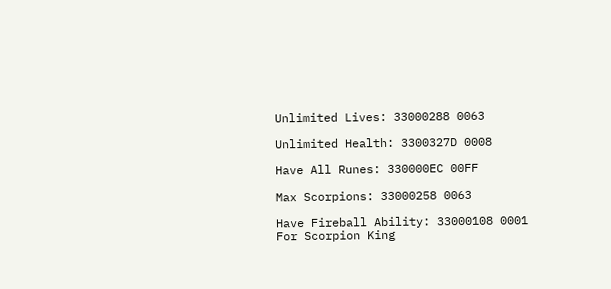Unlimited Lives: 33000288 0063

Unlimited Health: 3300327D 0008

Have All Runes: 330000EC 00FF

Max Scorpions: 33000258 0063

Have Fireball Ability: 33000108 0001
For Scorpion King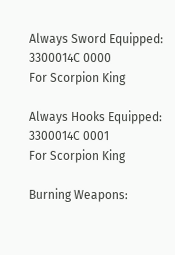Always Sword Equipped: 3300014C 0000
For Scorpion King

Always Hooks Equipped: 3300014C 0001
For Scorpion King

Burning Weapons: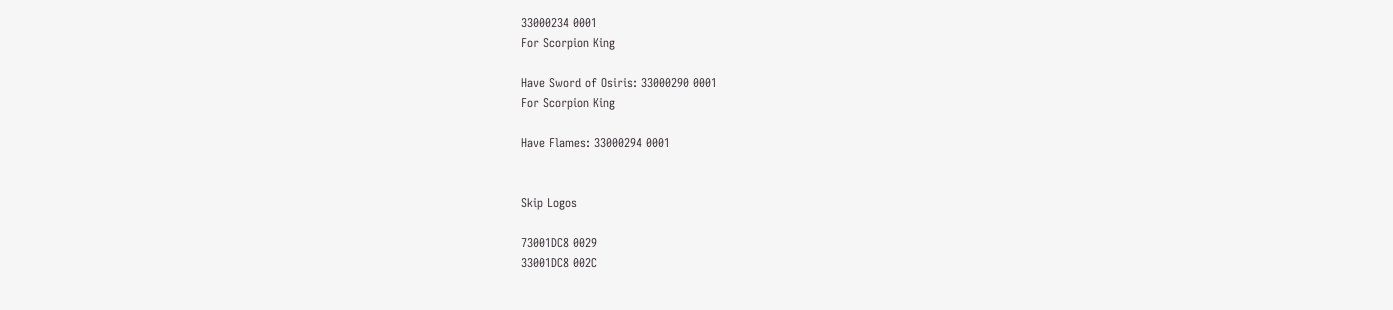33000234 0001
For Scorpion King

Have Sword of Osiris: 33000290 0001
For Scorpion King

Have Flames: 33000294 0001


Skip Logos

73001DC8 0029
33001DC8 002C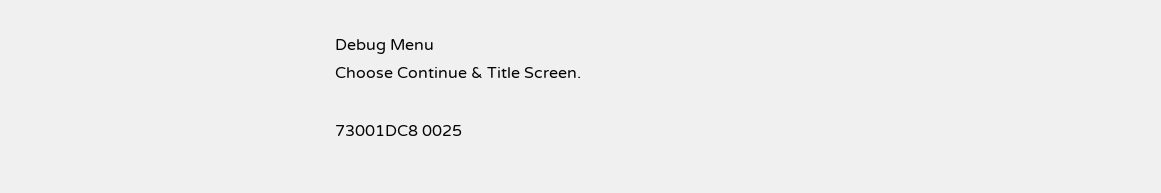Debug Menu
Choose Continue & Title Screen.

73001DC8 0025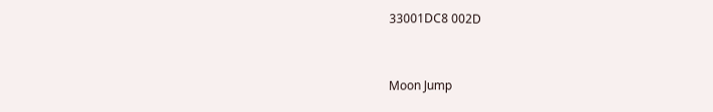33001DC8 002D


Moon Jump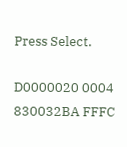Press Select.

D0000020 0004
830032BA FFFC